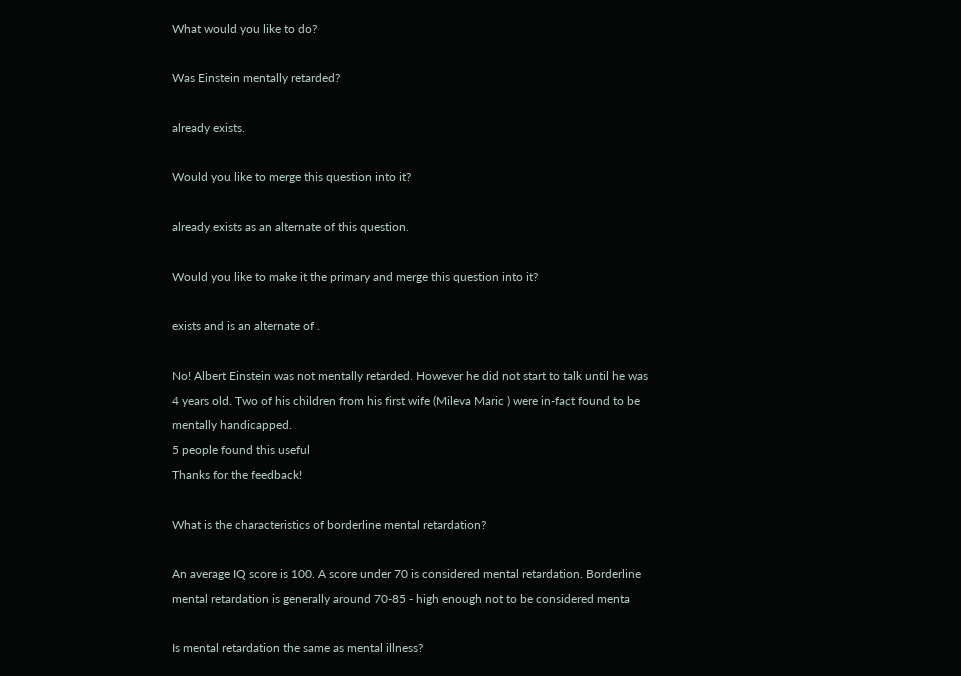What would you like to do?

Was Einstein mentally retarded?

already exists.

Would you like to merge this question into it?

already exists as an alternate of this question.

Would you like to make it the primary and merge this question into it?

exists and is an alternate of .

No! Albert Einstein was not mentally retarded. However he did not start to talk until he was 4 years old. Two of his children from his first wife (Mileva Maric ) were in-fact found to be mentally handicapped.
5 people found this useful
Thanks for the feedback!

What is the characteristics of borderline mental retardation?

An average IQ score is 100. A score under 70 is considered mental retardation. Borderline mental retardation is generally around 70-85 - high enough not to be considered menta

Is mental retardation the same as mental illness?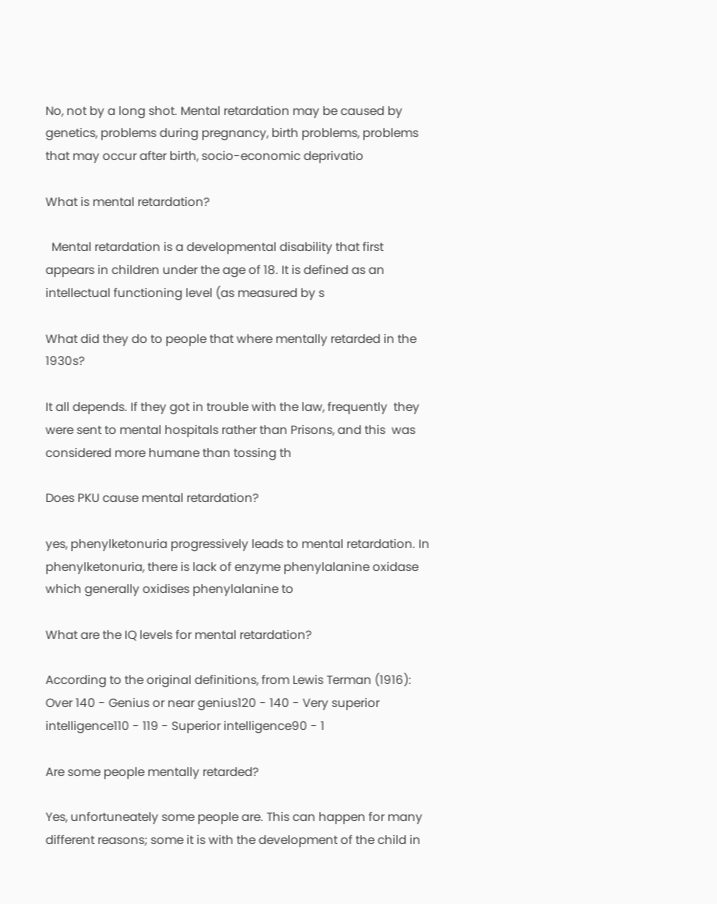No, not by a long shot. Mental retardation may be caused by genetics, problems during pregnancy, birth problems, problems that may occur after birth, socio-economic deprivatio

What is mental retardation?

  Mental retardation is a developmental disability that first appears in children under the age of 18. It is defined as an intellectual functioning level (as measured by s

What did they do to people that where mentally retarded in the 1930s?

It all depends. If they got in trouble with the law, frequently  they were sent to mental hospitals rather than Prisons, and this  was considered more humane than tossing th

Does PKU cause mental retardation?

yes, phenylketonuria progressively leads to mental retardation. In  phenylketonuria, there is lack of enzyme phenylalanine oxidase  which generally oxidises phenylalanine to

What are the IQ levels for mental retardation?

According to the original definitions, from Lewis Terman (1916): Over 140 - Genius or near genius120 - 140 - Very superior intelligence110 - 119 - Superior intelligence90 - 1

Are some people mentally retarded?

Yes, unfortuneately some people are. This can happen for many different reasons; some it is with the development of the child in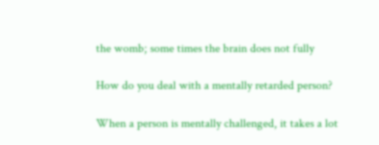the womb; some times the brain does not fully

How do you deal with a mentally retarded person?

When a person is mentally challenged, it takes a lot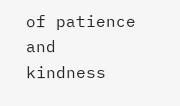of patience  and kindness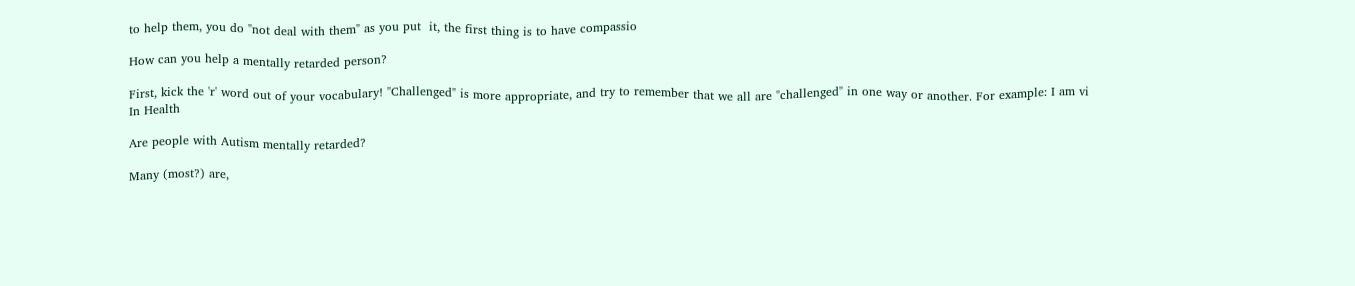to help them, you do "not deal with them" as you put  it, the first thing is to have compassio

How can you help a mentally retarded person?

First, kick the 'r' word out of your vocabulary! "Challenged" is more appropriate, and try to remember that we all are "challenged" in one way or another. For example: I am vi
In Health

Are people with Autism mentally retarded?

Many (most?) are,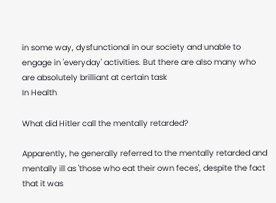in some way, dysfunctional in our society and unable to engage in 'everyday' activities. But there are also many who are absolutely brilliant at certain task
In Health

What did Hitler call the mentally retarded?

Apparently, he generally referred to the mentally retarded and mentally ill as 'those who eat their own feces', despite the fact that it was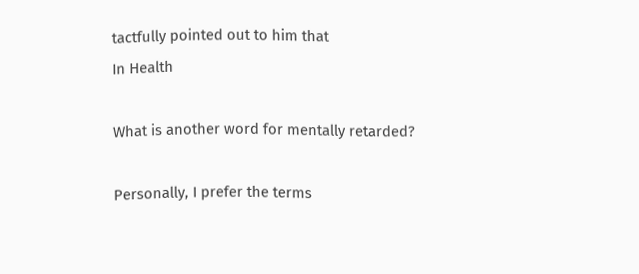tactfully pointed out to him that
In Health

What is another word for mentally retarded?

Personally, I prefer the terms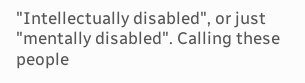"Intellectually disabled", or just "mentally disabled". Calling these people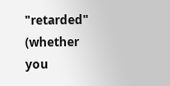"retarded" (whether you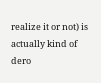realize it or not) is actually kind of dero